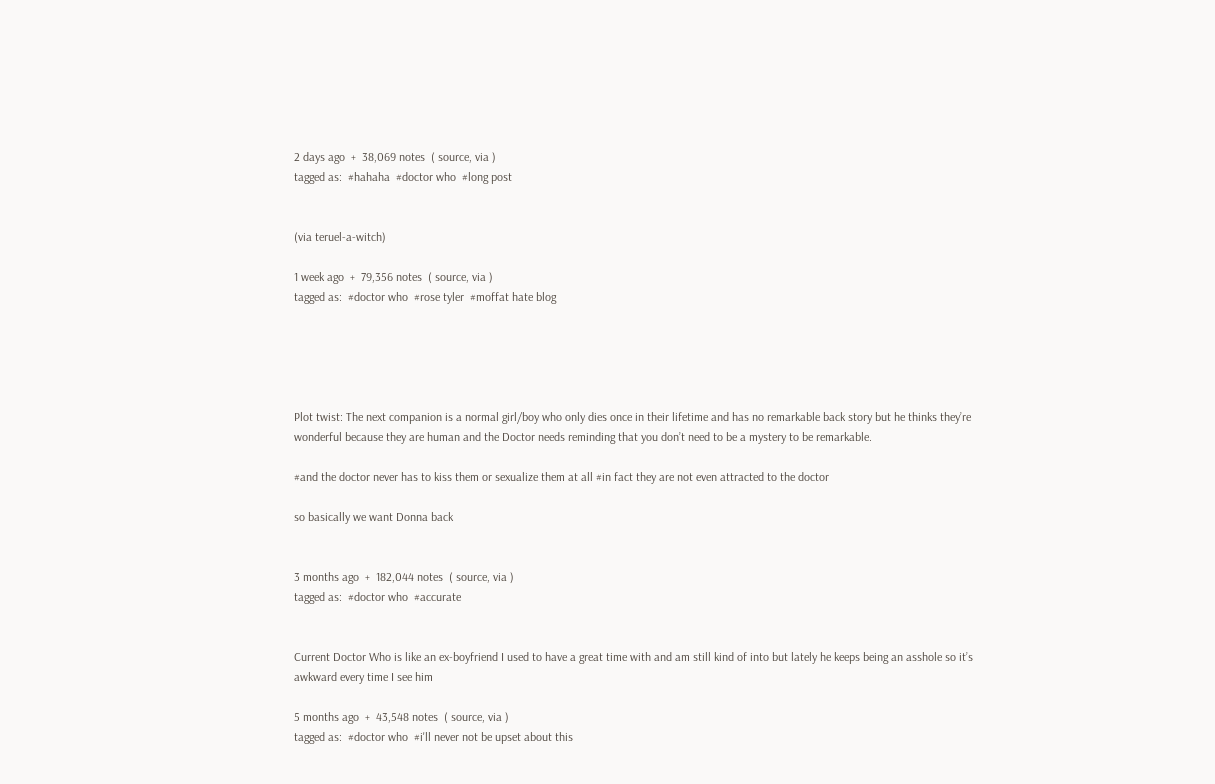2 days ago  +  38,069 notes  ( source, via )
tagged as:  #hahaha  #doctor who  #long post


(via teruel-a-witch)

1 week ago  +  79,356 notes  ( source, via )
tagged as:  #doctor who  #rose tyler  #moffat hate blog





Plot twist: The next companion is a normal girl/boy who only dies once in their lifetime and has no remarkable back story but he thinks they’re wonderful because they are human and the Doctor needs reminding that you don’t need to be a mystery to be remarkable.

#and the doctor never has to kiss them or sexualize them at all #in fact they are not even attracted to the doctor

so basically we want Donna back


3 months ago  +  182,044 notes  ( source, via )
tagged as:  #doctor who  #accurate


Current Doctor Who is like an ex-boyfriend I used to have a great time with and am still kind of into but lately he keeps being an asshole so it’s awkward every time I see him

5 months ago  +  43,548 notes  ( source, via )
tagged as:  #doctor who  #i'll never not be upset about this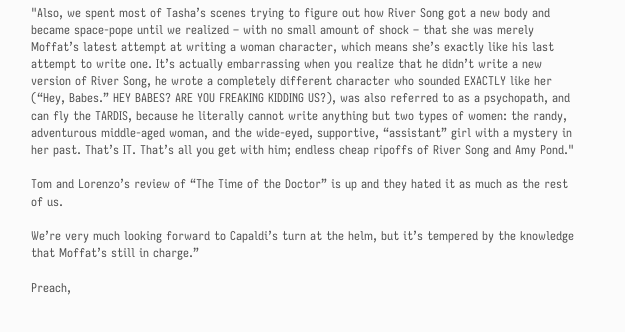"Also, we spent most of Tasha’s scenes trying to figure out how River Song got a new body and became space-pope until we realized – with no small amount of shock – that she was merely Moffat’s latest attempt at writing a woman character, which means she’s exactly like his last attempt to write one. It’s actually embarrassing when you realize that he didn’t write a new version of River Song, he wrote a completely different character who sounded EXACTLY like her (“Hey, Babes.” HEY BABES? ARE YOU FREAKING KIDDING US?), was also referred to as a psychopath, and can fly the TARDIS, because he literally cannot write anything but two types of women: the randy, adventurous middle-aged woman, and the wide-eyed, supportive, “assistant” girl with a mystery in her past. That’s IT. That’s all you get with him; endless cheap ripoffs of River Song and Amy Pond."

Tom and Lorenzo’s review of “The Time of the Doctor” is up and they hated it as much as the rest of us.

We’re very much looking forward to Capaldi’s turn at the helm, but it’s tempered by the knowledge that Moffat’s still in charge.”

Preach,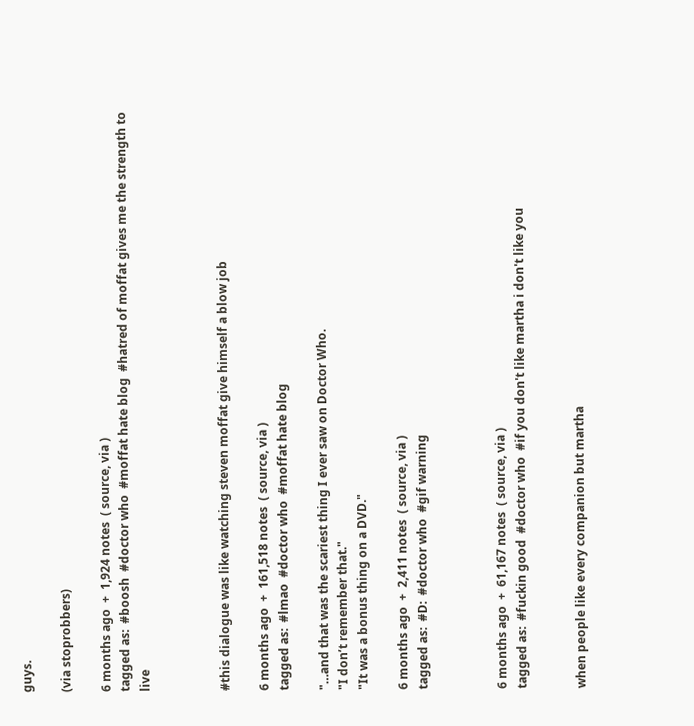guys.

(via stoprobbers)

6 months ago  +  1,924 notes  ( source, via )
tagged as:  #boosh  #doctor who  #moffat hate blog  #hatred of moffat gives me the strength to live



#this dialogue was like watching steven moffat give himself a blow job

6 months ago  +  161,518 notes  ( source, via )
tagged as:  #lmao  #doctor who  #moffat hate blog

"…and that was the scariest thing I ever saw on Doctor Who.
"I don’t remember that."
"It was a bonus thing on a DVD."

6 months ago  +  2,411 notes  ( source, via )
tagged as:  #D:  #doctor who  #gif warning



6 months ago  +  61,167 notes  ( source, via )
tagged as:  #fuckin good  #doctor who  #if you don't like martha i don't like you


when people like every companion but martha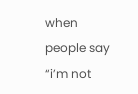when people say “i’m not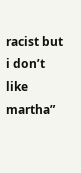racist but i don’t like martha”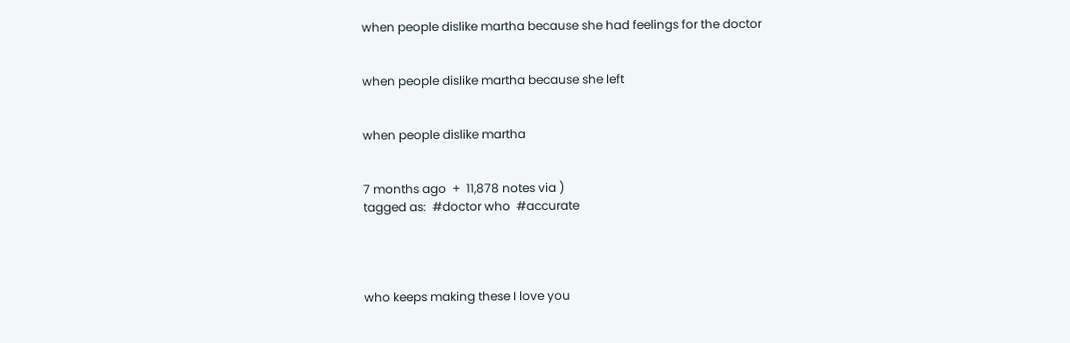when people dislike martha because she had feelings for the doctor


when people dislike martha because she left


when people dislike martha


7 months ago  +  11,878 notes via )
tagged as:  #doctor who  #accurate




who keeps making these I love you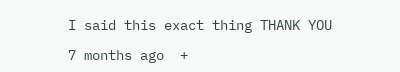I said this exact thing THANK YOU

7 months ago  +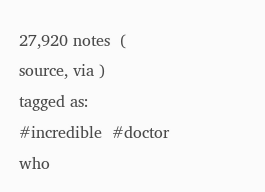27,920 notes  ( source, via )
tagged as:  #incredible  #doctor who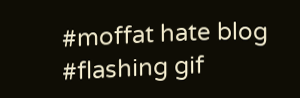#moffat hate blog  #flashing gif